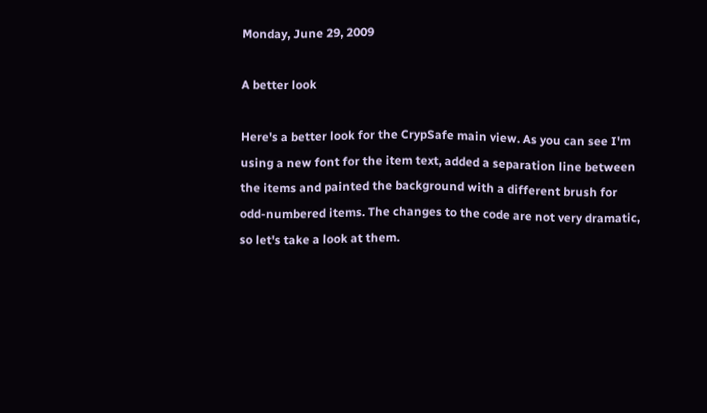Monday, June 29, 2009

A better look

Here's a better look for the CrypSafe main view. As you can see I'm using a new font for the item text, added a separation line between the items and painted the background with a different brush for odd-numbered items. The changes to the code are not very dramatic, so let's take a look at them.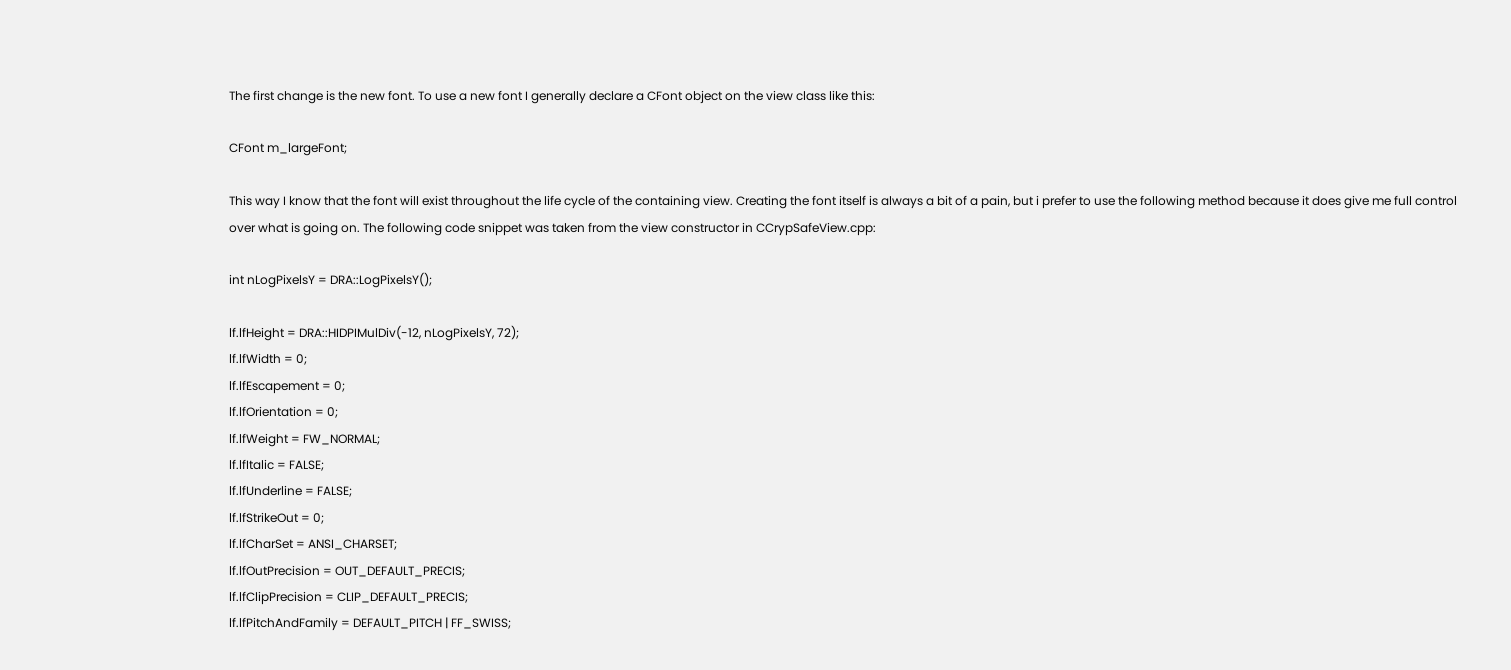The first change is the new font. To use a new font I generally declare a CFont object on the view class like this:

CFont m_largeFont;

This way I know that the font will exist throughout the life cycle of the containing view. Creating the font itself is always a bit of a pain, but i prefer to use the following method because it does give me full control over what is going on. The following code snippet was taken from the view constructor in CCrypSafeView.cpp:

int nLogPixelsY = DRA::LogPixelsY();

lf.lfHeight = DRA::HIDPIMulDiv(-12, nLogPixelsY, 72);
lf.lfWidth = 0;
lf.lfEscapement = 0;
lf.lfOrientation = 0;
lf.lfWeight = FW_NORMAL;
lf.lfItalic = FALSE;
lf.lfUnderline = FALSE;
lf.lfStrikeOut = 0;
lf.lfCharSet = ANSI_CHARSET;
lf.lfOutPrecision = OUT_DEFAULT_PRECIS;
lf.lfClipPrecision = CLIP_DEFAULT_PRECIS;
lf.lfPitchAndFamily = DEFAULT_PITCH | FF_SWISS;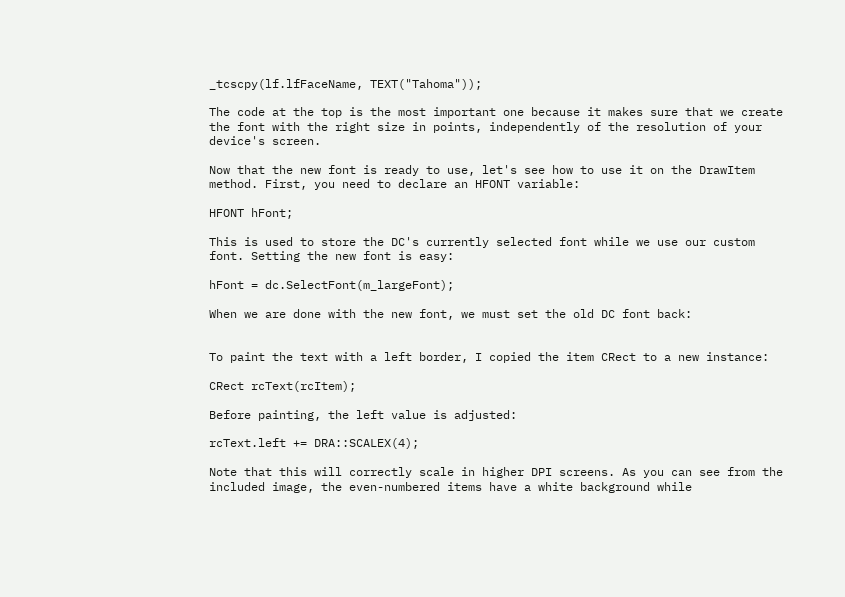_tcscpy(lf.lfFaceName, TEXT("Tahoma"));

The code at the top is the most important one because it makes sure that we create the font with the right size in points, independently of the resolution of your device's screen.

Now that the new font is ready to use, let's see how to use it on the DrawItem method. First, you need to declare an HFONT variable:

HFONT hFont;

This is used to store the DC's currently selected font while we use our custom font. Setting the new font is easy:

hFont = dc.SelectFont(m_largeFont);

When we are done with the new font, we must set the old DC font back:


To paint the text with a left border, I copied the item CRect to a new instance:

CRect rcText(rcItem);

Before painting, the left value is adjusted:

rcText.left += DRA::SCALEX(4);

Note that this will correctly scale in higher DPI screens. As you can see from the included image, the even-numbered items have a white background while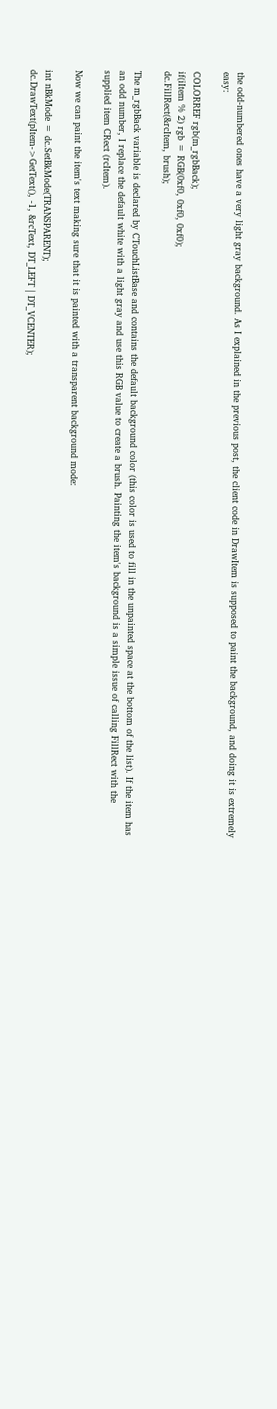the odd-numbered ones have a very light gray background. As I explained in the previous post, the client code in DrawItem is supposed to paint the background, and doing it is extremely easy:

COLORREF rgb(m_rgbBack);
if(iItem % 2) rgb = RGB(0xf0, 0xf0, 0xf0);
dc.FillRect(&rcItem, brush);

The m_rgbBack variable is declared by CTouchListBase and contains the default background color (this color is used to fill in the unpainted space at the bottom of the list). If the item has an odd number, I replace the default white with a light gray and use this RGB value to create a brush. Painting the item's background is a simple issue of calling FillRect with the supplied item CRect (rcItem).

Now we can paint the item's text making sure that it is painted with a transparent background mode:

int nBkMode = dc.SetBkMode(TRANSPARENT);
dc.DrawText(pItem->GetText(), -1, &rcText, DT_LEFT | DT_VCENTER);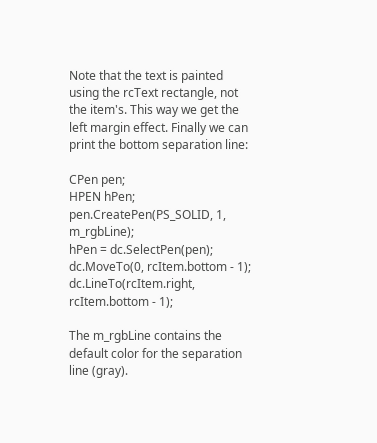Note that the text is painted using the rcText rectangle, not the item's. This way we get the left margin effect. Finally we can print the bottom separation line:

CPen pen;
HPEN hPen;
pen.CreatePen(PS_SOLID, 1, m_rgbLine);
hPen = dc.SelectPen(pen);
dc.MoveTo(0, rcItem.bottom - 1);
dc.LineTo(rcItem.right, rcItem.bottom - 1);

The m_rgbLine contains the default color for the separation line (gray).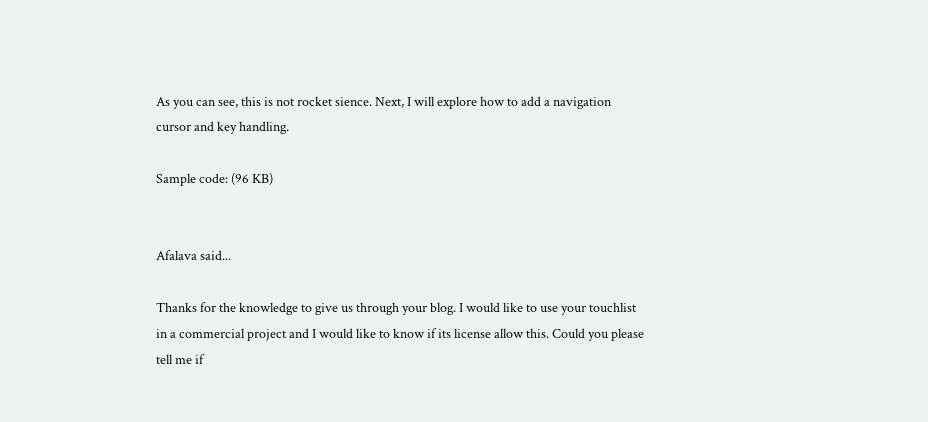As you can see, this is not rocket sience. Next, I will explore how to add a navigation cursor and key handling.

Sample code: (96 KB)


Afalava said...

Thanks for the knowledge to give us through your blog. I would like to use your touchlist in a commercial project and I would like to know if its license allow this. Could you please tell me if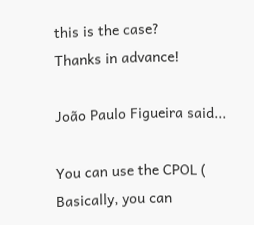this is the case?
Thanks in advance!

João Paulo Figueira said...

You can use the CPOL ( Basically, you can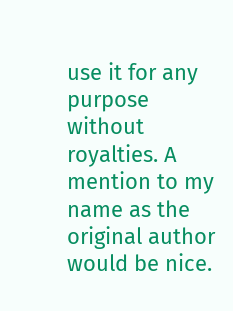use it for any purpose without royalties. A mention to my name as the original author would be nice.